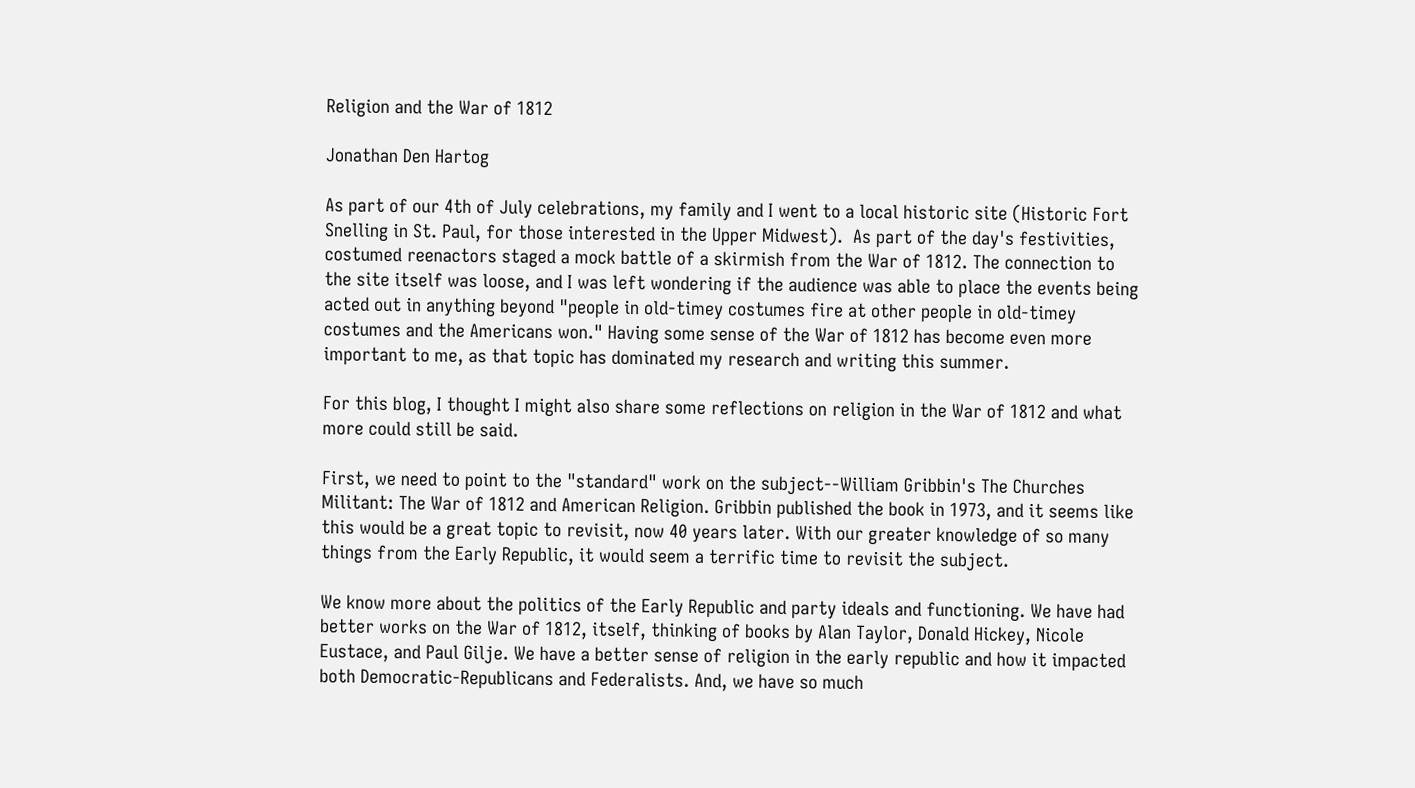Religion and the War of 1812

Jonathan Den Hartog

As part of our 4th of July celebrations, my family and I went to a local historic site (Historic Fort Snelling in St. Paul, for those interested in the Upper Midwest).  As part of the day's festivities, costumed reenactors staged a mock battle of a skirmish from the War of 1812. The connection to the site itself was loose, and I was left wondering if the audience was able to place the events being acted out in anything beyond "people in old-timey costumes fire at other people in old-timey costumes and the Americans won." Having some sense of the War of 1812 has become even more important to me, as that topic has dominated my research and writing this summer.

For this blog, I thought I might also share some reflections on religion in the War of 1812 and what more could still be said.

First, we need to point to the "standard" work on the subject--William Gribbin's The Churches Militant: The War of 1812 and American Religion. Gribbin published the book in 1973, and it seems like this would be a great topic to revisit, now 40 years later. With our greater knowledge of so many things from the Early Republic, it would seem a terrific time to revisit the subject.

We know more about the politics of the Early Republic and party ideals and functioning. We have had better works on the War of 1812, itself, thinking of books by Alan Taylor, Donald Hickey, Nicole Eustace, and Paul Gilje. We have a better sense of religion in the early republic and how it impacted both Democratic-Republicans and Federalists. And, we have so much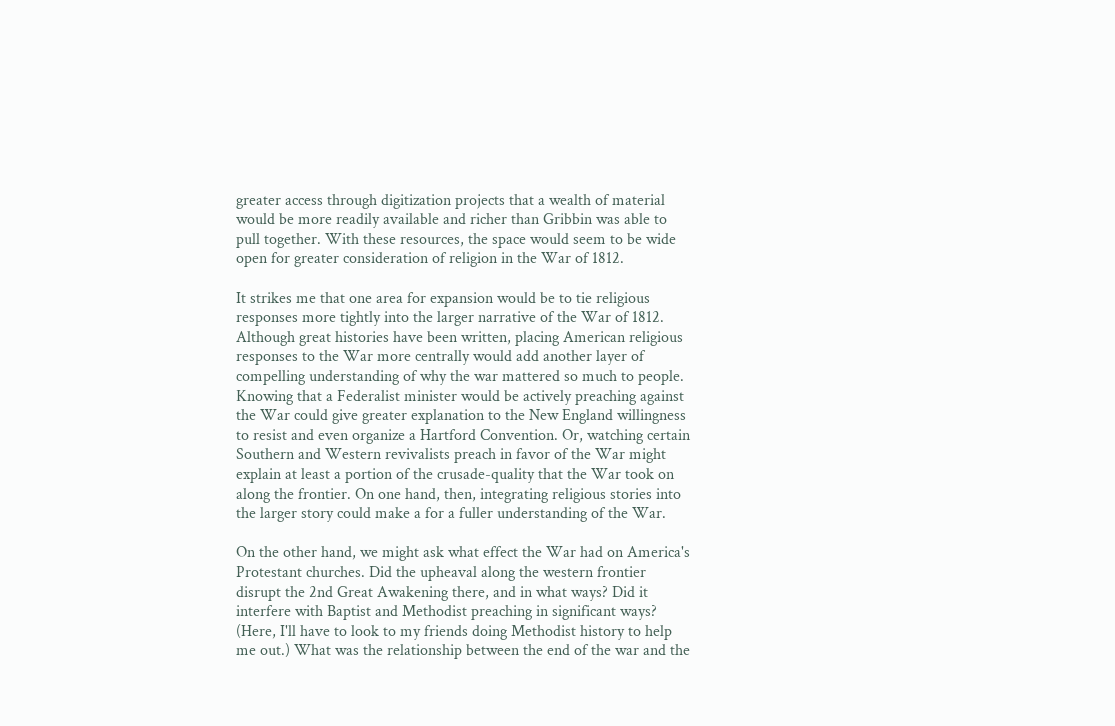greater access through digitization projects that a wealth of material would be more readily available and richer than Gribbin was able to pull together. With these resources, the space would seem to be wide open for greater consideration of religion in the War of 1812.

It strikes me that one area for expansion would be to tie religious responses more tightly into the larger narrative of the War of 1812. Although great histories have been written, placing American religious responses to the War more centrally would add another layer of compelling understanding of why the war mattered so much to people. Knowing that a Federalist minister would be actively preaching against the War could give greater explanation to the New England willingness to resist and even organize a Hartford Convention. Or, watching certain Southern and Western revivalists preach in favor of the War might explain at least a portion of the crusade-quality that the War took on along the frontier. On one hand, then, integrating religious stories into the larger story could make a for a fuller understanding of the War.

On the other hand, we might ask what effect the War had on America's Protestant churches. Did the upheaval along the western frontier disrupt the 2nd Great Awakening there, and in what ways? Did it interfere with Baptist and Methodist preaching in significant ways? (Here, I'll have to look to my friends doing Methodist history to help me out.) What was the relationship between the end of the war and the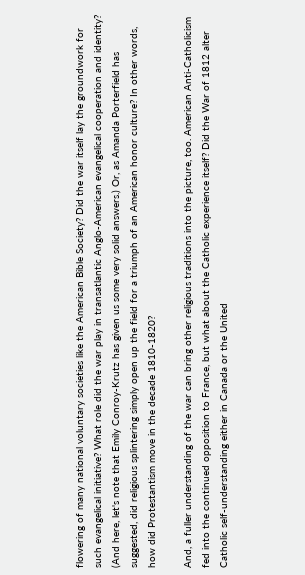flowering of many national voluntary societies like the American Bible Society? Did the war itself lay the groundwork for such evangelical initiative? What role did the war play in transatlantic Anglo-American evangelical cooperation and identity? (And here, let's note that Emily Conroy-Krutz has given us some very solid answers.) Or, as Amanda Porterfield has suggested, did religious splintering simply open up the field for a triumph of an American honor culture? In other words, how did Protestantism move in the decade 1810-1820?

And, a fuller understanding of the war can bring other religious traditions into the picture, too. American Anti-Catholicism fed into the continued opposition to France, but what about the Catholic experience itself? Did the War of 1812 alter Catholic self-understanding either in Canada or the United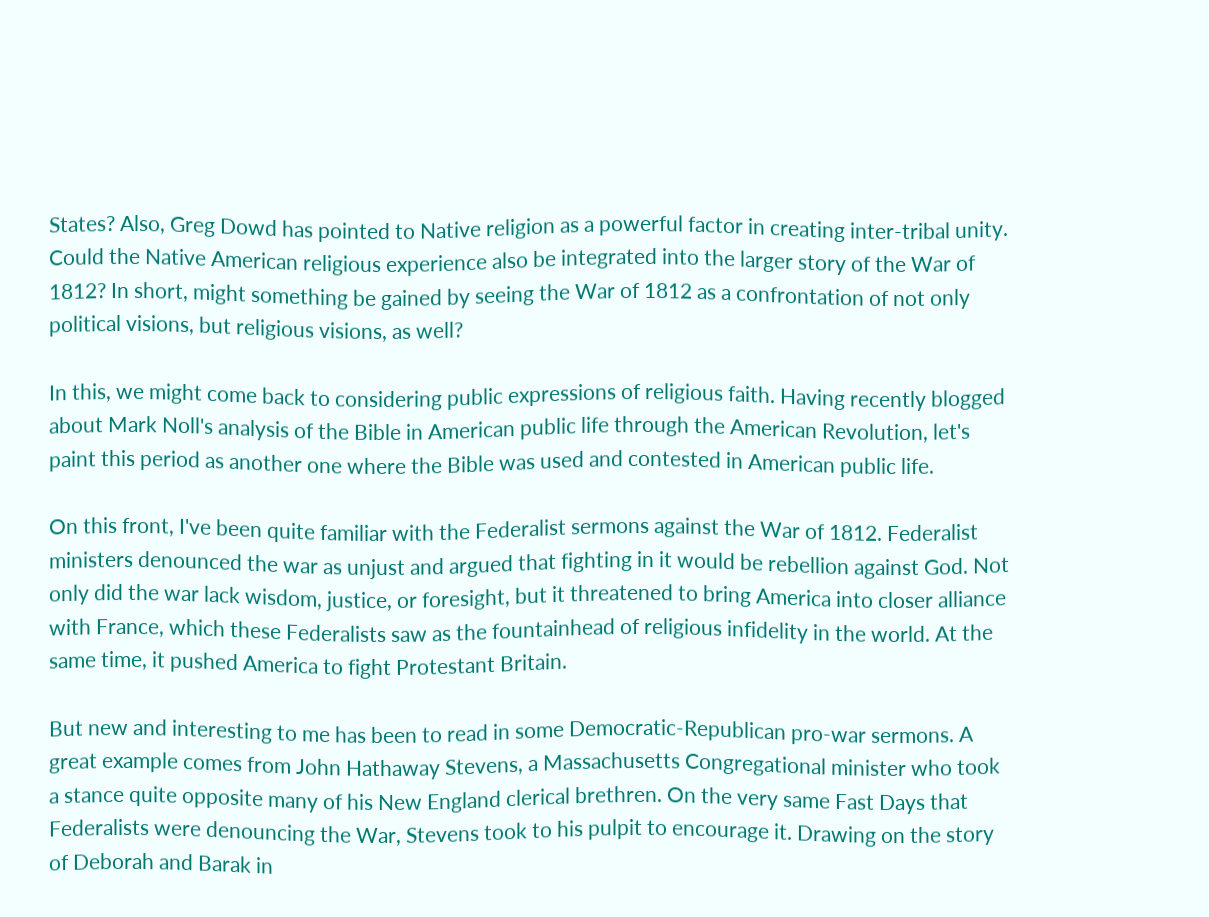States? Also, Greg Dowd has pointed to Native religion as a powerful factor in creating inter-tribal unity. Could the Native American religious experience also be integrated into the larger story of the War of 1812? In short, might something be gained by seeing the War of 1812 as a confrontation of not only political visions, but religious visions, as well?

In this, we might come back to considering public expressions of religious faith. Having recently blogged about Mark Noll's analysis of the Bible in American public life through the American Revolution, let's paint this period as another one where the Bible was used and contested in American public life.

On this front, I've been quite familiar with the Federalist sermons against the War of 1812. Federalist ministers denounced the war as unjust and argued that fighting in it would be rebellion against God. Not only did the war lack wisdom, justice, or foresight, but it threatened to bring America into closer alliance with France, which these Federalists saw as the fountainhead of religious infidelity in the world. At the same time, it pushed America to fight Protestant Britain.

But new and interesting to me has been to read in some Democratic-Republican pro-war sermons. A great example comes from John Hathaway Stevens, a Massachusetts Congregational minister who took a stance quite opposite many of his New England clerical brethren. On the very same Fast Days that Federalists were denouncing the War, Stevens took to his pulpit to encourage it. Drawing on the story of Deborah and Barak in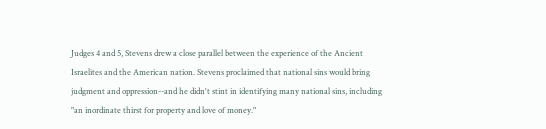Judges 4 and 5, Stevens drew a close parallel between the experience of the Ancient Israelites and the American nation. Stevens proclaimed that national sins would bring judgment and oppression--and he didn't stint in identifying many national sins, including "an inordinate thirst for property and love of money."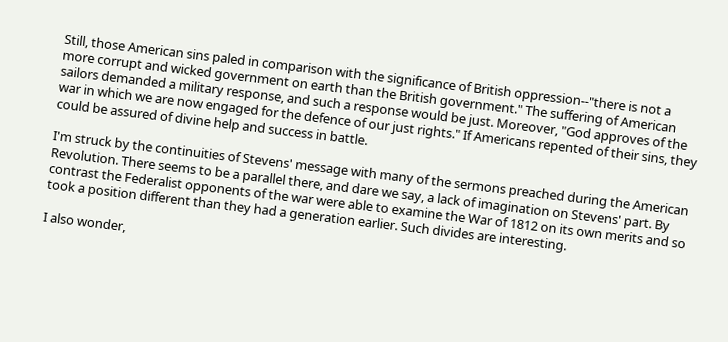Still, those American sins paled in comparison with the significance of British oppression--"there is not a more corrupt and wicked government on earth than the British government." The suffering of American sailors demanded a military response, and such a response would be just. Moreover, "God approves of the war in which we are now engaged for the defence of our just rights." If Americans repented of their sins, they could be assured of divine help and success in battle.

I'm struck by the continuities of Stevens' message with many of the sermons preached during the American Revolution. There seems to be a parallel there, and dare we say, a lack of imagination on Stevens' part. By contrast the Federalist opponents of the war were able to examine the War of 1812 on its own merits and so took a position different than they had a generation earlier. Such divides are interesting.

I also wonder,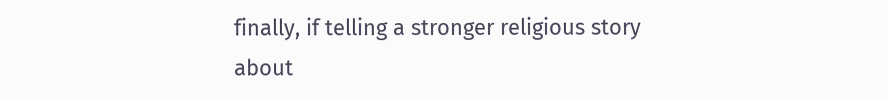finally, if telling a stronger religious story about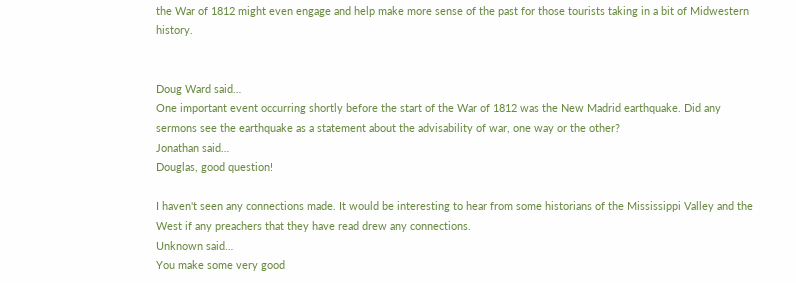the War of 1812 might even engage and help make more sense of the past for those tourists taking in a bit of Midwestern history.


Doug Ward said…
One important event occurring shortly before the start of the War of 1812 was the New Madrid earthquake. Did any sermons see the earthquake as a statement about the advisability of war, one way or the other?
Jonathan said…
Douglas, good question!

I haven't seen any connections made. It would be interesting to hear from some historians of the Mississippi Valley and the West if any preachers that they have read drew any connections.
Unknown said…
You make some very good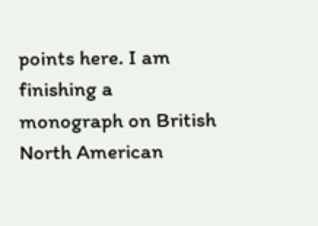points here. I am finishing a monograph on British North American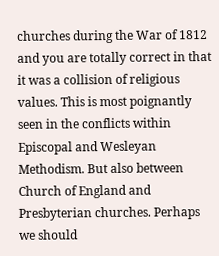churches during the War of 1812 and you are totally correct in that it was a collision of religious values. This is most poignantly seen in the conflicts within Episcopal and Wesleyan Methodism. But also between Church of England and Presbyterian churches. Perhaps we should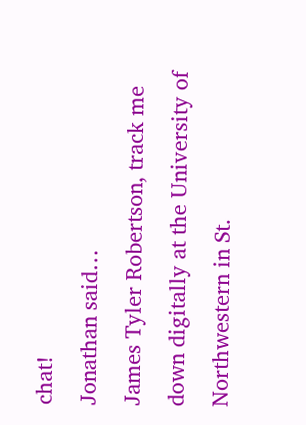chat!
Jonathan said…
James Tyler Robertson, track me down digitally at the University of Northwestern in St.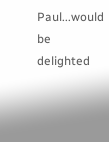Paul...would be delighted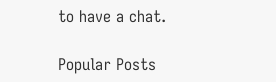to have a chat.

Popular Posts